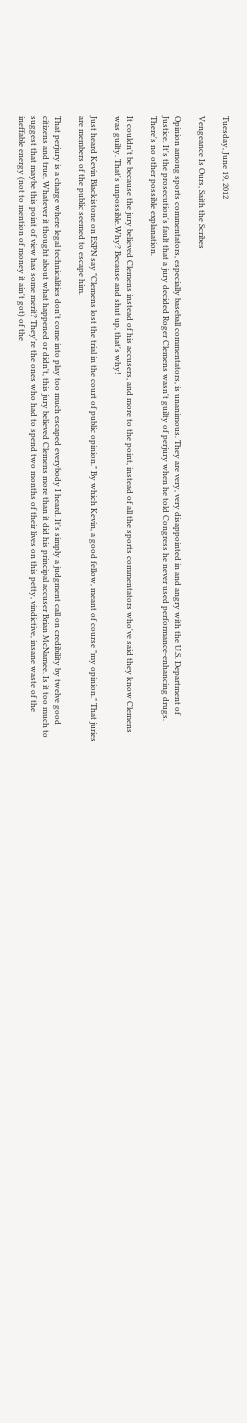Tuesday, June 19, 2012

Vengeance Is Ours, Saith the Scribes

Opinion among sports commentators, especially baseball commentators, is unanimous. They are very, very disappointed in and angry with the U.S. Department of Justice. It's the prosecution's fault that a jury decided Roger Clemens wasn't guilty of perjury when he told Congress he never used performance-enhancing drugs. There's no other possible explanation.

It couldn't be because the jury believed Clemens instead of his accusers, and more to the point, instead of all the sports commentators who've said they know Clemens was guilty. That's unpossible.Why? Because and shut up, that's why!

Just heard Kevin Blackistone on ESPN say "Clemens lost the trial in the court of public opinion." By which Kevin, a good fellow, meant of course "my opinion." That juries are members of the public seemed to escape him.

That perjury is a charge where legal technicalities don't come into play too much escaped everybody I heard. It's simply a judgment call on credibility by twelve good citizens and true. Whatever it thought about what happened or didn't, this jury believed Clemens more than it did his principal accuser Brian McNamee. Is it too much to suggest that maybe this point of view has some merit? They're the ones who had to spend two months of their lives on this petty, vindictive, insane waste of the ineffable energy (not to mention of money it ain't got) of the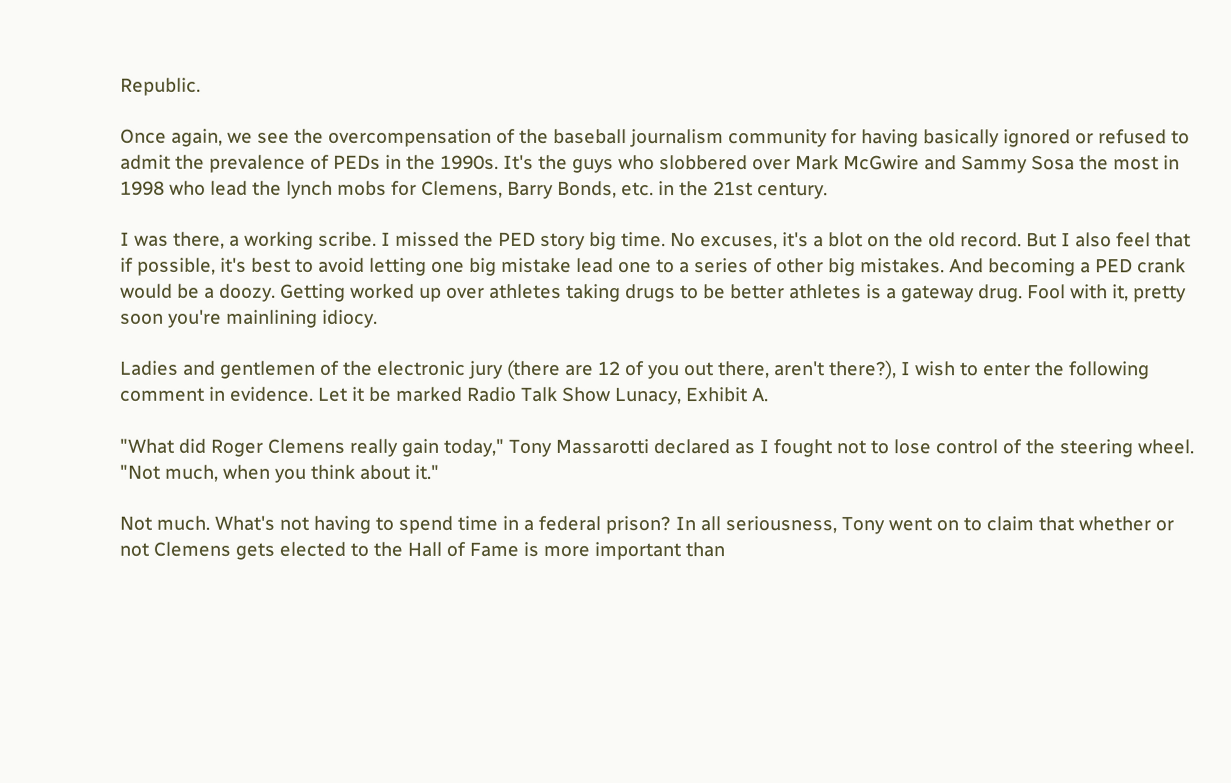Republic.

Once again, we see the overcompensation of the baseball journalism community for having basically ignored or refused to admit the prevalence of PEDs in the 1990s. It's the guys who slobbered over Mark McGwire and Sammy Sosa the most in 1998 who lead the lynch mobs for Clemens, Barry Bonds, etc. in the 21st century.

I was there, a working scribe. I missed the PED story big time. No excuses, it's a blot on the old record. But I also feel that if possible, it's best to avoid letting one big mistake lead one to a series of other big mistakes. And becoming a PED crank would be a doozy. Getting worked up over athletes taking drugs to be better athletes is a gateway drug. Fool with it, pretty soon you're mainlining idiocy.

Ladies and gentlemen of the electronic jury (there are 12 of you out there, aren't there?), I wish to enter the following comment in evidence. Let it be marked Radio Talk Show Lunacy, Exhibit A.

"What did Roger Clemens really gain today," Tony Massarotti declared as I fought not to lose control of the steering wheel. "Not much, when you think about it."

Not much. What's not having to spend time in a federal prison? In all seriousness, Tony went on to claim that whether or not Clemens gets elected to the Hall of Fame is more important than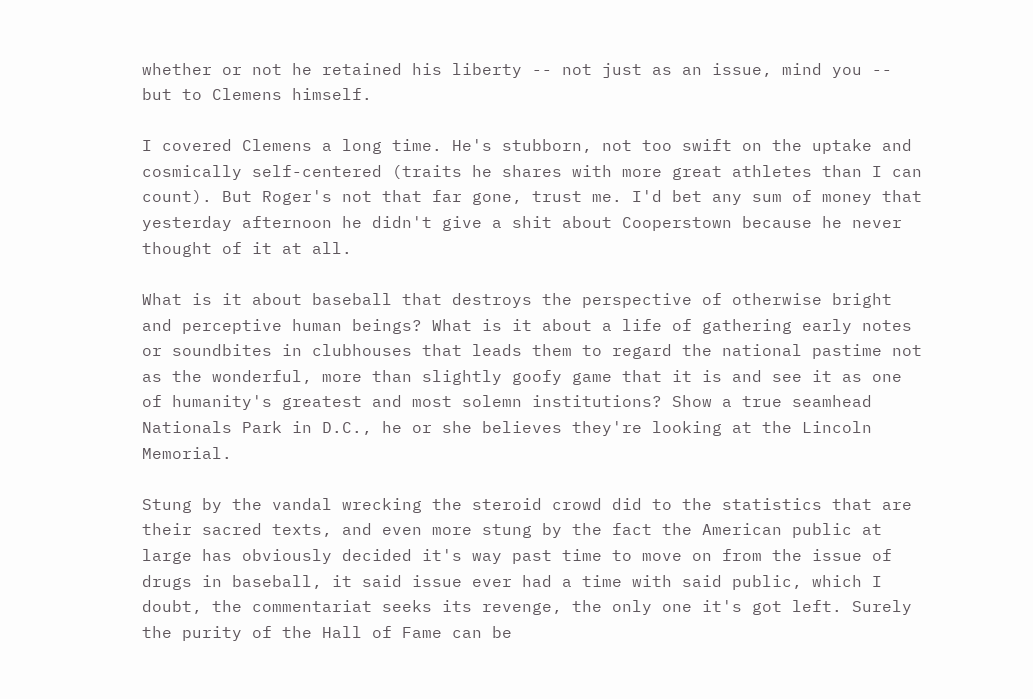whether or not he retained his liberty -- not just as an issue, mind you -- but to Clemens himself.

I covered Clemens a long time. He's stubborn, not too swift on the uptake and cosmically self-centered (traits he shares with more great athletes than I can count). But Roger's not that far gone, trust me. I'd bet any sum of money that yesterday afternoon he didn't give a shit about Cooperstown because he never thought of it at all.

What is it about baseball that destroys the perspective of otherwise bright and perceptive human beings? What is it about a life of gathering early notes or soundbites in clubhouses that leads them to regard the national pastime not as the wonderful, more than slightly goofy game that it is and see it as one of humanity's greatest and most solemn institutions? Show a true seamhead Nationals Park in D.C., he or she believes they're looking at the Lincoln Memorial.

Stung by the vandal wrecking the steroid crowd did to the statistics that are their sacred texts, and even more stung by the fact the American public at large has obviously decided it's way past time to move on from the issue of drugs in baseball, it said issue ever had a time with said public, which I doubt, the commentariat seeks its revenge, the only one it's got left. Surely the purity of the Hall of Fame can be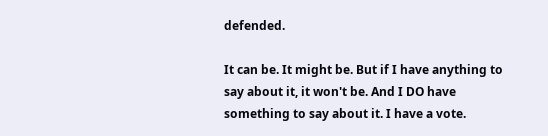defended.

It can be. It might be. But if I have anything to say about it, it won't be. And I DO have something to say about it. I have a vote.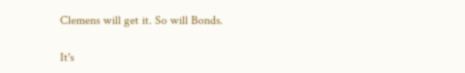Clemens will get it. So will Bonds.

It's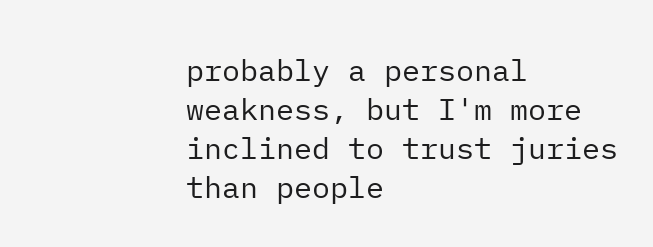probably a personal weakness, but I'm more inclined to trust juries than people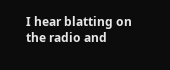I hear blatting on the radio and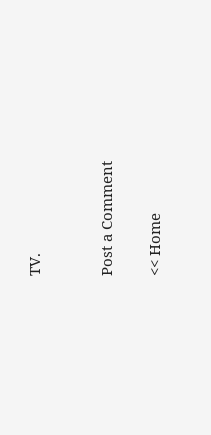TV.


Post a Comment

<< Home